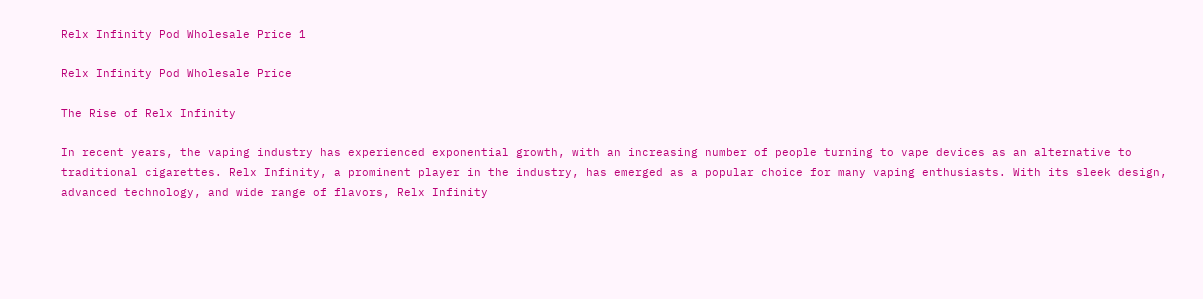Relx Infinity Pod Wholesale Price 1

Relx Infinity Pod Wholesale Price

The Rise of Relx Infinity

In recent years, the vaping industry has experienced exponential growth, with an increasing number of people turning to vape devices as an alternative to traditional cigarettes. Relx Infinity, a prominent player in the industry, has emerged as a popular choice for many vaping enthusiasts. With its sleek design, advanced technology, and wide range of flavors, Relx Infinity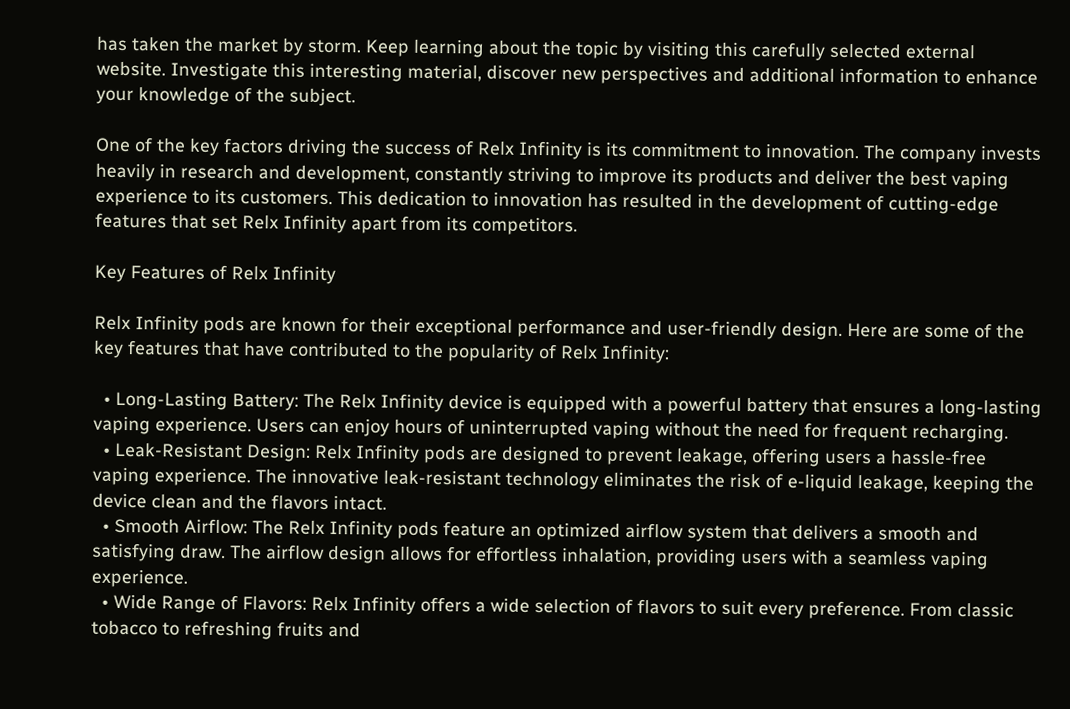has taken the market by storm. Keep learning about the topic by visiting this carefully selected external website. Investigate this interesting material, discover new perspectives and additional information to enhance your knowledge of the subject.

One of the key factors driving the success of Relx Infinity is its commitment to innovation. The company invests heavily in research and development, constantly striving to improve its products and deliver the best vaping experience to its customers. This dedication to innovation has resulted in the development of cutting-edge features that set Relx Infinity apart from its competitors.

Key Features of Relx Infinity

Relx Infinity pods are known for their exceptional performance and user-friendly design. Here are some of the key features that have contributed to the popularity of Relx Infinity:

  • Long-Lasting Battery: The Relx Infinity device is equipped with a powerful battery that ensures a long-lasting vaping experience. Users can enjoy hours of uninterrupted vaping without the need for frequent recharging.
  • Leak-Resistant Design: Relx Infinity pods are designed to prevent leakage, offering users a hassle-free vaping experience. The innovative leak-resistant technology eliminates the risk of e-liquid leakage, keeping the device clean and the flavors intact.
  • Smooth Airflow: The Relx Infinity pods feature an optimized airflow system that delivers a smooth and satisfying draw. The airflow design allows for effortless inhalation, providing users with a seamless vaping experience.
  • Wide Range of Flavors: Relx Infinity offers a wide selection of flavors to suit every preference. From classic tobacco to refreshing fruits and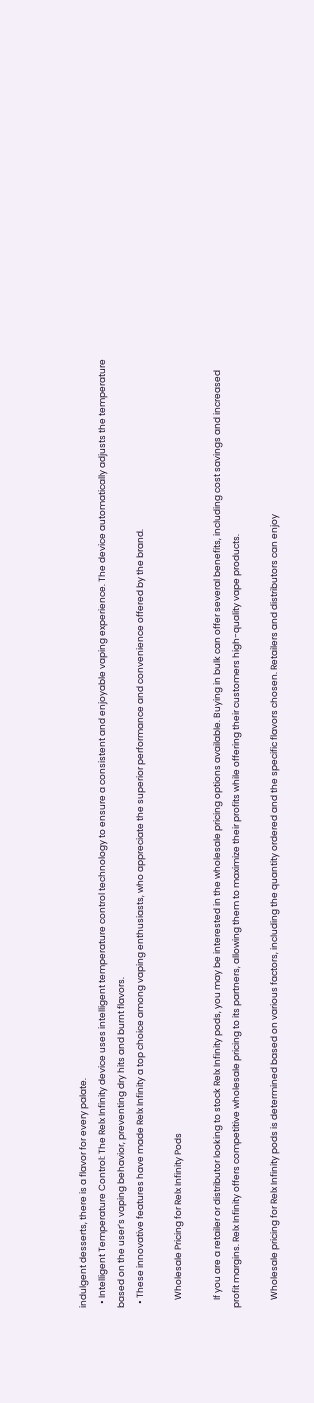indulgent desserts, there is a flavor for every palate.
  • Intelligent Temperature Control: The Relx Infinity device uses intelligent temperature control technology to ensure a consistent and enjoyable vaping experience. The device automatically adjusts the temperature based on the user’s vaping behavior, preventing dry hits and burnt flavors.
  • These innovative features have made Relx Infinity a top choice among vaping enthusiasts, who appreciate the superior performance and convenience offered by the brand.

    Wholesale Pricing for Relx Infinity Pods

    If you are a retailer or distributor looking to stock Relx Infinity pods, you may be interested in the wholesale pricing options available. Buying in bulk can offer several benefits, including cost savings and increased profit margins. Relx Infinity offers competitive wholesale pricing to its partners, allowing them to maximize their profits while offering their customers high-quality vape products.

    Wholesale pricing for Relx Infinity pods is determined based on various factors, including the quantity ordered and the specific flavors chosen. Retailers and distributors can enjoy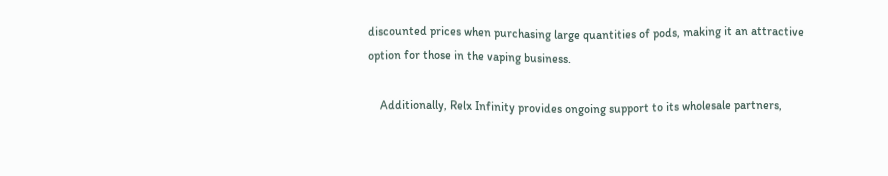discounted prices when purchasing large quantities of pods, making it an attractive option for those in the vaping business.

    Additionally, Relx Infinity provides ongoing support to its wholesale partners,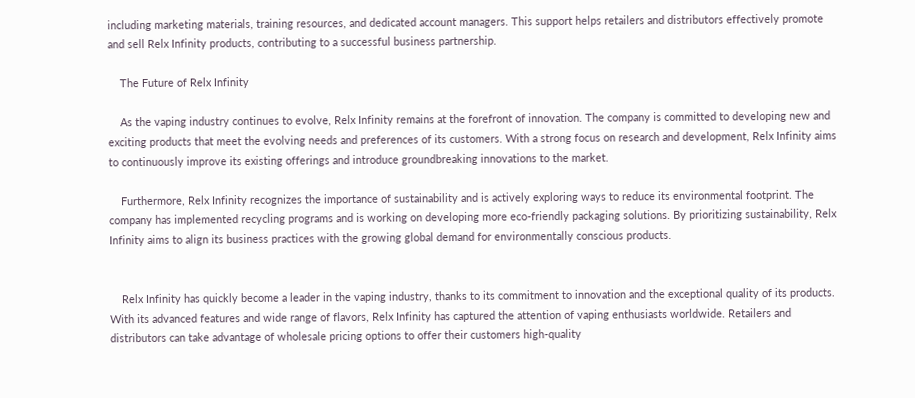including marketing materials, training resources, and dedicated account managers. This support helps retailers and distributors effectively promote and sell Relx Infinity products, contributing to a successful business partnership.

    The Future of Relx Infinity

    As the vaping industry continues to evolve, Relx Infinity remains at the forefront of innovation. The company is committed to developing new and exciting products that meet the evolving needs and preferences of its customers. With a strong focus on research and development, Relx Infinity aims to continuously improve its existing offerings and introduce groundbreaking innovations to the market.

    Furthermore, Relx Infinity recognizes the importance of sustainability and is actively exploring ways to reduce its environmental footprint. The company has implemented recycling programs and is working on developing more eco-friendly packaging solutions. By prioritizing sustainability, Relx Infinity aims to align its business practices with the growing global demand for environmentally conscious products.


    Relx Infinity has quickly become a leader in the vaping industry, thanks to its commitment to innovation and the exceptional quality of its products. With its advanced features and wide range of flavors, Relx Infinity has captured the attention of vaping enthusiasts worldwide. Retailers and distributors can take advantage of wholesale pricing options to offer their customers high-quality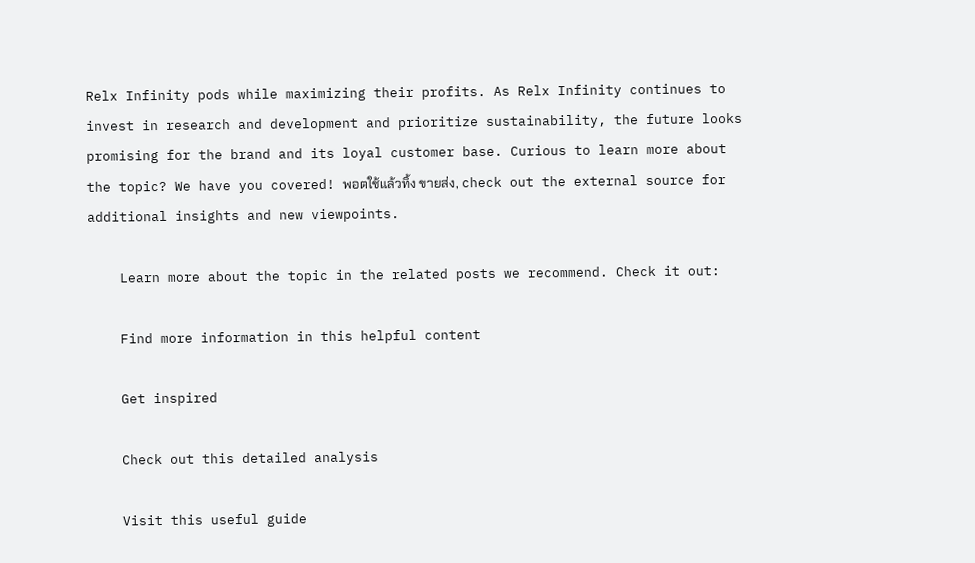Relx Infinity pods while maximizing their profits. As Relx Infinity continues to invest in research and development and prioritize sustainability, the future looks promising for the brand and its loyal customer base. Curious to learn more about the topic? We have you covered! พอตใช้แล้วทิ้ง ขายส่ง, check out the external source for additional insights and new viewpoints.

    Learn more about the topic in the related posts we recommend. Check it out:

    Find more information in this helpful content

    Get inspired

    Check out this detailed analysis

    Visit this useful guide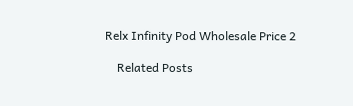Relx Infinity Pod Wholesale Price 2

    Related Posts